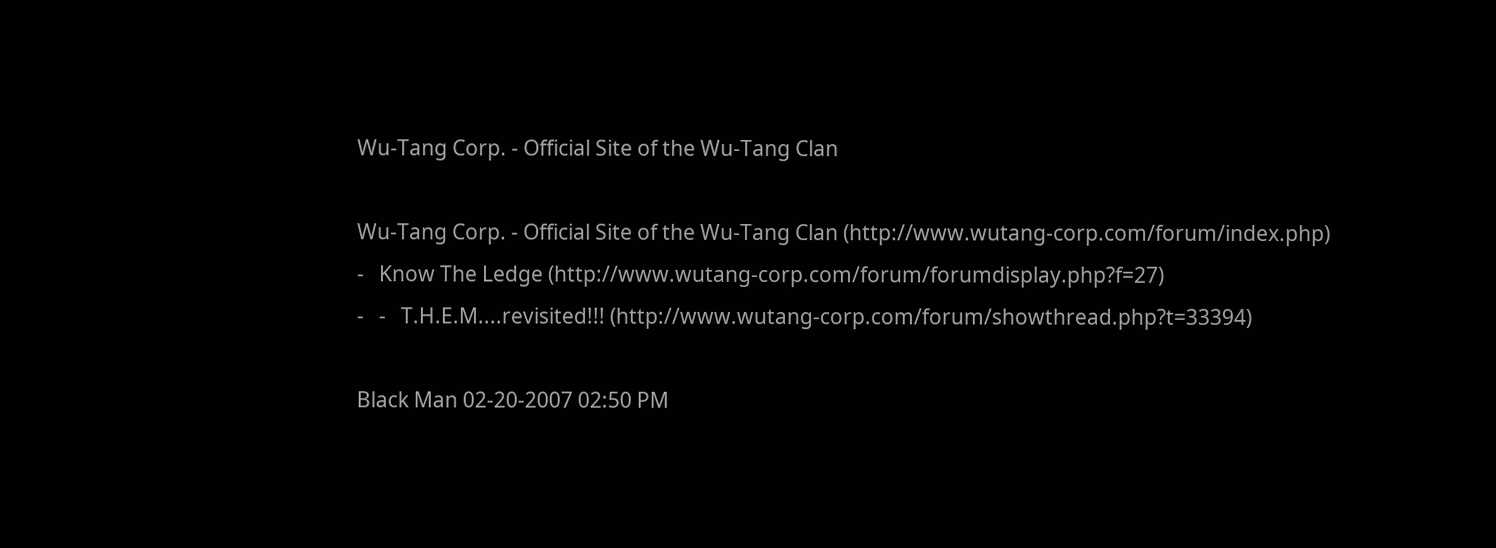Wu-Tang Corp. - Official Site of the Wu-Tang Clan

Wu-Tang Corp. - Official Site of the Wu-Tang Clan (http://www.wutang-corp.com/forum/index.php)
-   Know The Ledge (http://www.wutang-corp.com/forum/forumdisplay.php?f=27)
-   -   T.H.E.M....revisited!!! (http://www.wutang-corp.com/forum/showthread.php?t=33394)

Black Man 02-20-2007 02:50 PM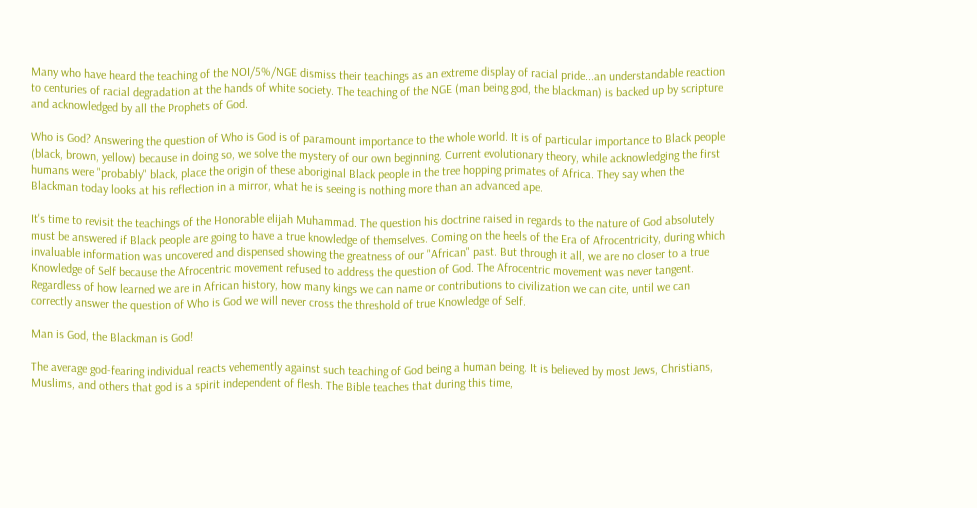Many who have heard the teaching of the NOI/5%/NGE dismiss their teachings as an extreme display of racial pride...an understandable reaction to centuries of racial degradation at the hands of white society. The teaching of the NGE (man being god, the blackman) is backed up by scripture and acknowledged by all the Prophets of God.

Who is God? Answering the question of Who is God is of paramount importance to the whole world. It is of particular importance to Black people (black, brown, yellow) because in doing so, we solve the mystery of our own beginning. Current evolutionary theory, while acknowledging the first humans were "probably" black, place the origin of these aboriginal Black people in the tree hopping primates of Africa. They say when the Blackman today looks at his reflection in a mirror, what he is seeing is nothing more than an advanced ape.

It's time to revisit the teachings of the Honorable elijah Muhammad. The question his doctrine raised in regards to the nature of God absolutely must be answered if Black people are going to have a true knowledge of themselves. Coming on the heels of the Era of Afrocentricity, during which invaluable information was uncovered and dispensed showing the greatness of our "African" past. But through it all, we are no closer to a true Knowledge of Self because the Afrocentric movement refused to address the question of God. The Afrocentric movement was never tangent. Regardless of how learned we are in African history, how many kings we can name or contributions to civilization we can cite, until we can correctly answer the question of Who is God we will never cross the threshold of true Knowledge of Self.

Man is God, the Blackman is God!

The average god-fearing individual reacts vehemently against such teaching of God being a human being. It is believed by most Jews, Christians, Muslims, and others that god is a spirit independent of flesh. The Bible teaches that during this time,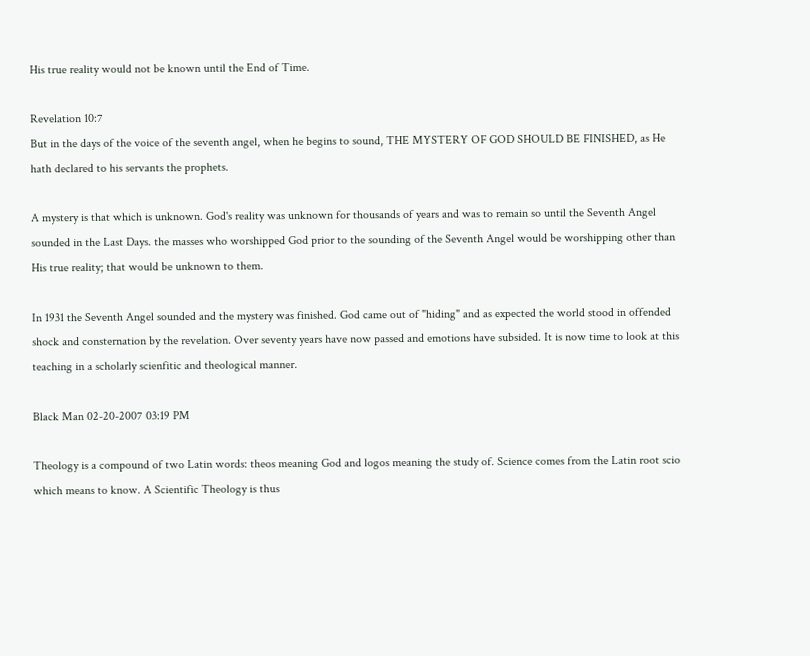His true reality would not be known until the End of Time.

Revelation 10:7
But in the days of the voice of the seventh angel, when he begins to sound, THE MYSTERY OF GOD SHOULD BE FINISHED, as He hath declared to his servants the prophets.

A mystery is that which is unknown. God's reality was unknown for thousands of years and was to remain so until the Seventh Angel sounded in the Last Days. the masses who worshipped God prior to the sounding of the Seventh Angel would be worshipping other than His true reality; that would be unknown to them.

In 1931 the Seventh Angel sounded and the mystery was finished. God came out of "hiding" and as expected the world stood in offended shock and consternation by the revelation. Over seventy years have now passed and emotions have subsided. It is now time to look at this teaching in a scholarly scienfitic and theological manner.

Black Man 02-20-2007 03:19 PM

Theology is a compound of two Latin words: theos meaning God and logos meaning the study of. Science comes from the Latin root scio which means to know. A Scientific Theology is thus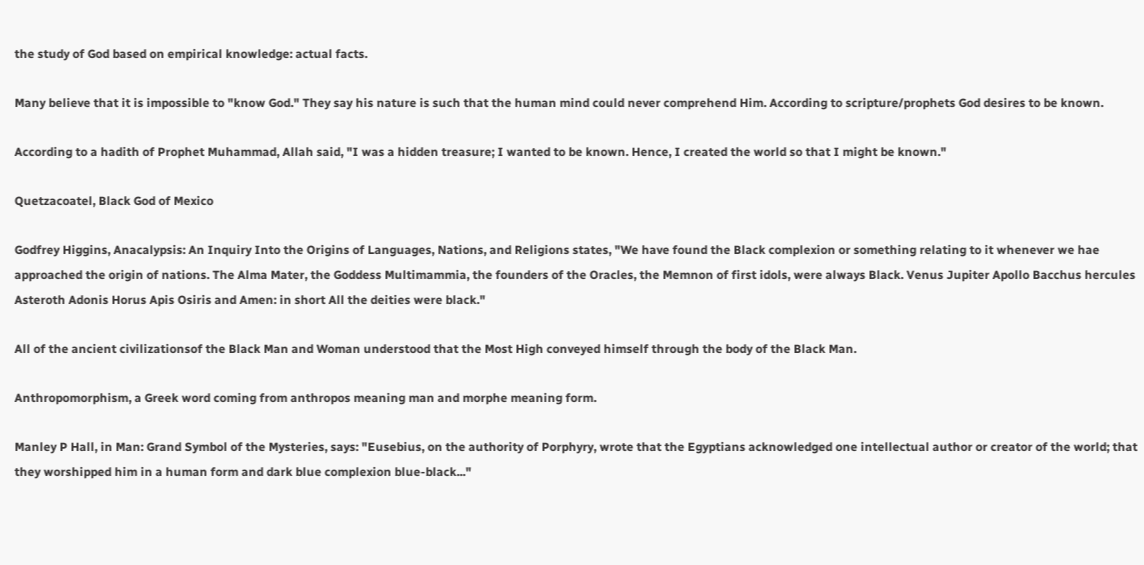the study of God based on empirical knowledge: actual facts.

Many believe that it is impossible to "know God." They say his nature is such that the human mind could never comprehend Him. According to scripture/prophets God desires to be known.

According to a hadith of Prophet Muhammad, Allah said, "I was a hidden treasure; I wanted to be known. Hence, I created the world so that I might be known."

Quetzacoatel, Black God of Mexico

Godfrey Higgins, Anacalypsis: An Inquiry Into the Origins of Languages, Nations, and Religions states, "We have found the Black complexion or something relating to it whenever we hae approached the origin of nations. The Alma Mater, the Goddess Multimammia, the founders of the Oracles, the Memnon of first idols, were always Black. Venus Jupiter Apollo Bacchus hercules Asteroth Adonis Horus Apis Osiris and Amen: in short All the deities were black."

All of the ancient civilizationsof the Black Man and Woman understood that the Most High conveyed himself through the body of the Black Man.

Anthropomorphism, a Greek word coming from anthropos meaning man and morphe meaning form.

Manley P Hall, in Man: Grand Symbol of the Mysteries, says: "Eusebius, on the authority of Porphyry, wrote that the Egyptians acknowledged one intellectual author or creator of the world; that they worshipped him in a human form and dark blue complexion blue-black..."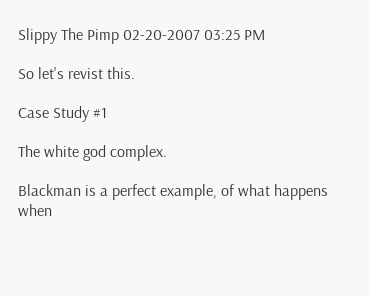Slippy The Pimp 02-20-2007 03:25 PM

So let's revist this.

Case Study #1

The white god complex.

Blackman is a perfect example, of what happens when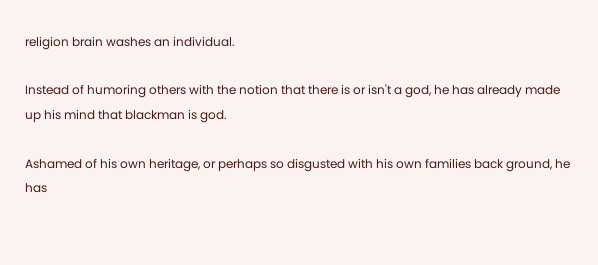religion brain washes an individual.

Instead of humoring others with the notion that there is or isn't a god, he has already made up his mind that blackman is god.

Ashamed of his own heritage, or perhaps so disgusted with his own families back ground, he has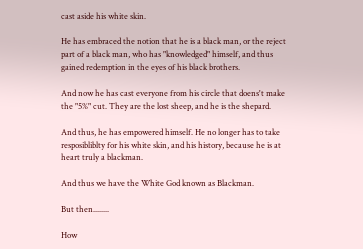cast aside his white skin.

He has embraced the notion that he is a black man, or the reject part of a black man, who has "knowledged" himself, and thus gained redemption in the eyes of his black brothers.

And now he has cast everyone from his circle that doens't make the "5%" cut. They are the lost sheep, and he is the shepard.

And thus, he has empowered himself. He no longer has to take resposibliblty for his white skin, and his history, because he is at heart truly a blackman.

And thus we have the White God known as Blackman.

But then........

How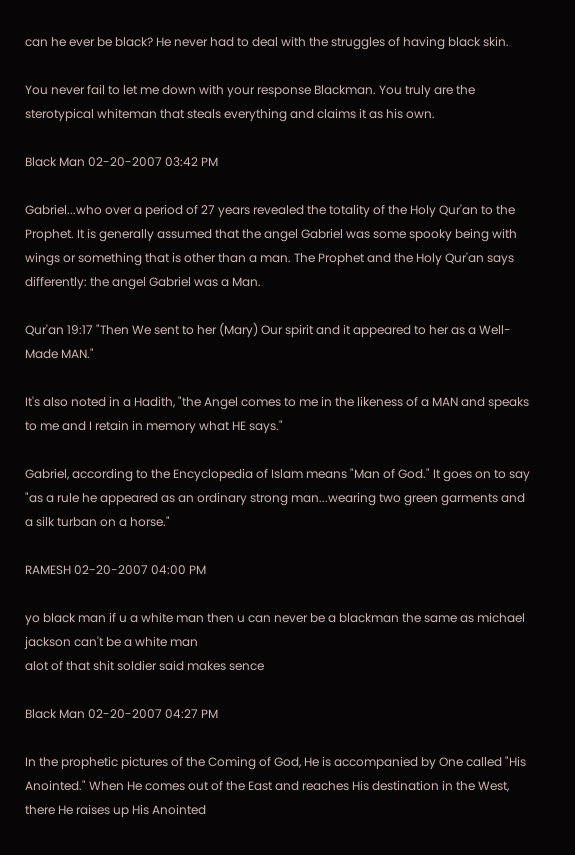can he ever be black? He never had to deal with the struggles of having black skin.

You never fail to let me down with your response Blackman. You truly are the sterotypical whiteman that steals everything and claims it as his own.

Black Man 02-20-2007 03:42 PM

Gabriel...who over a period of 27 years revealed the totality of the Holy Qur'an to the Prophet. It is generally assumed that the angel Gabriel was some spooky being with wings or something that is other than a man. The Prophet and the Holy Qur'an says differently: the angel Gabriel was a Man.

Qur'an 19:17 "Then We sent to her (Mary) Our spirit and it appeared to her as a Well-Made MAN."

It's also noted in a Hadith, "the Angel comes to me in the likeness of a MAN and speaks to me and I retain in memory what HE says."

Gabriel, according to the Encyclopedia of Islam means "Man of God." It goes on to say "as a rule he appeared as an ordinary strong man...wearing two green garments and a silk turban on a horse."

RAMESH 02-20-2007 04:00 PM

yo black man if u a white man then u can never be a blackman the same as michael jackson can't be a white man
alot of that shit soldier said makes sence

Black Man 02-20-2007 04:27 PM

In the prophetic pictures of the Coming of God, He is accompanied by One called "His Anointed." When He comes out of the East and reaches His destination in the West, there He raises up His Anointed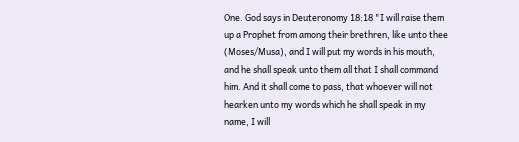One. God says in Deuteronomy 18:18 "I will raise them up a Prophet from among their brethren, like unto thee (Moses/Musa), and I will put my words in his mouth, and he shall speak unto them all that I shall command him. And it shall come to pass, that whoever will not hearken unto my words which he shall speak in my name, I will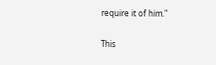require it of him."

This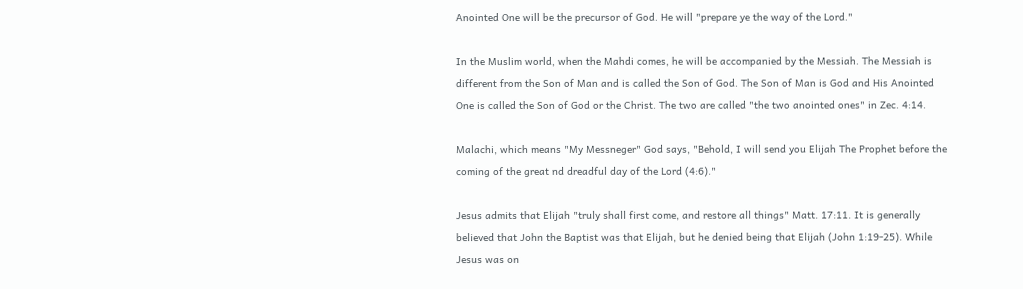Anointed One will be the precursor of God. He will "prepare ye the way of the Lord."

In the Muslim world, when the Mahdi comes, he will be accompanied by the Messiah. The Messiah is different from the Son of Man and is called the Son of God. The Son of Man is God and His Anointed One is called the Son of God or the Christ. The two are called "the two anointed ones" in Zec. 4:14.

Malachi, which means "My Messneger" God says, "Behold, I will send you Elijah The Prophet before the coming of the great nd dreadful day of the Lord (4:6)."

Jesus admits that Elijah "truly shall first come, and restore all things" Matt. 17:11. It is generally believed that John the Baptist was that Elijah, but he denied being that Elijah (John 1:19-25). While Jesus was on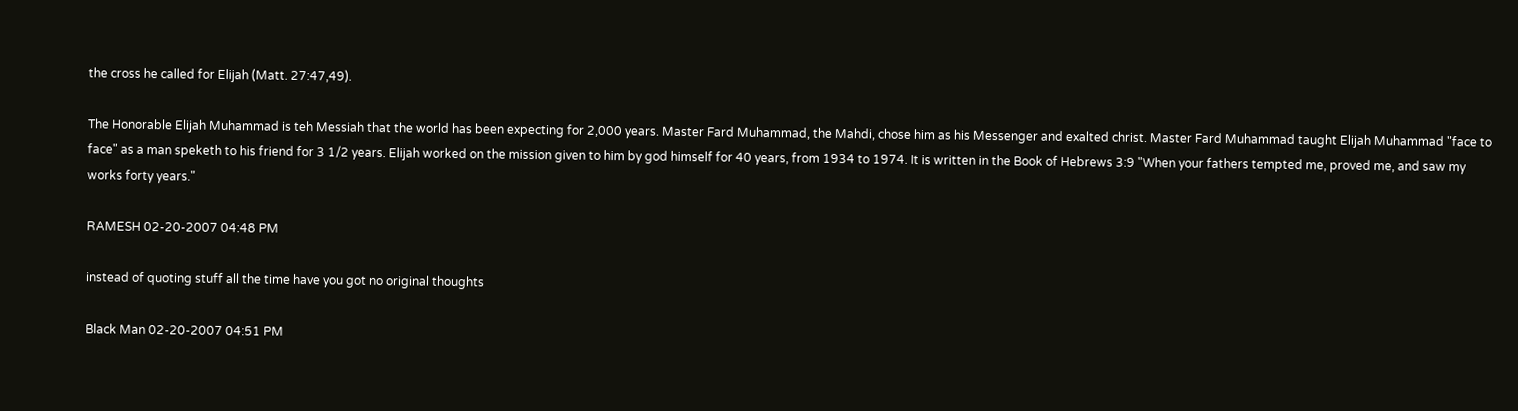the cross he called for Elijah (Matt. 27:47,49).

The Honorable Elijah Muhammad is teh Messiah that the world has been expecting for 2,000 years. Master Fard Muhammad, the Mahdi, chose him as his Messenger and exalted christ. Master Fard Muhammad taught Elijah Muhammad "face to face" as a man speketh to his friend for 3 1/2 years. Elijah worked on the mission given to him by god himself for 40 years, from 1934 to 1974. It is written in the Book of Hebrews 3:9 "When your fathers tempted me, proved me, and saw my works forty years."

RAMESH 02-20-2007 04:48 PM

instead of quoting stuff all the time have you got no original thoughts

Black Man 02-20-2007 04:51 PM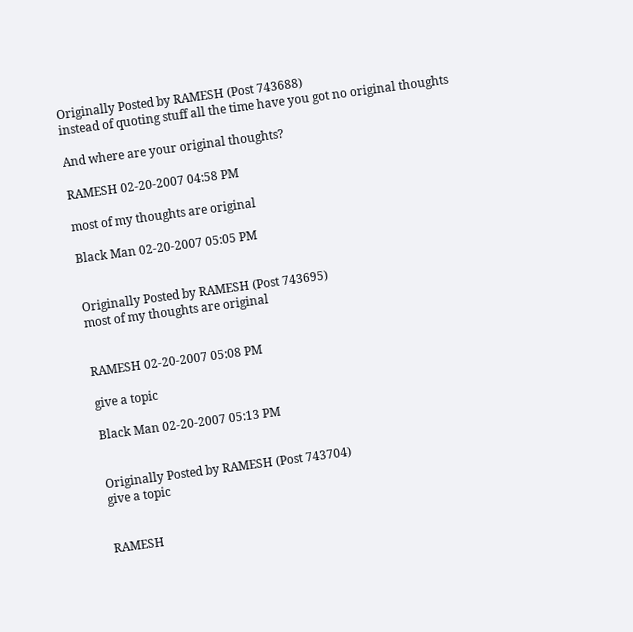Originally Posted by RAMESH (Post 743688)
instead of quoting stuff all the time have you got no original thoughts

And where are your original thoughts?

RAMESH 02-20-2007 04:58 PM

most of my thoughts are original

Black Man 02-20-2007 05:05 PM


Originally Posted by RAMESH (Post 743695)
most of my thoughts are original


RAMESH 02-20-2007 05:08 PM

give a topic

Black Man 02-20-2007 05:13 PM


Originally Posted by RAMESH (Post 743704)
give a topic


RAMESH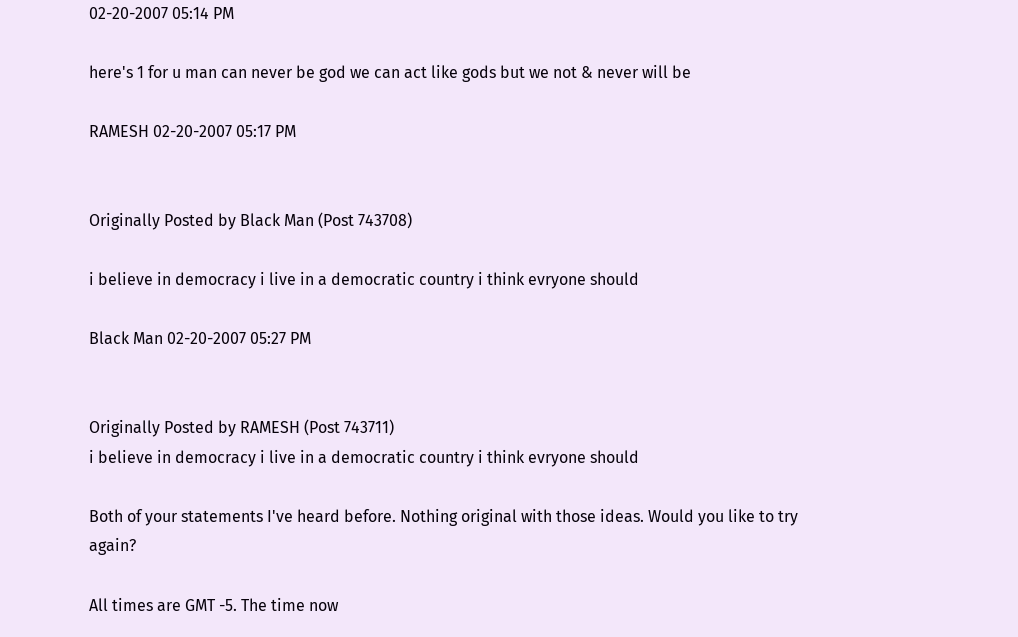02-20-2007 05:14 PM

here's 1 for u man can never be god we can act like gods but we not & never will be

RAMESH 02-20-2007 05:17 PM


Originally Posted by Black Man (Post 743708)

i believe in democracy i live in a democratic country i think evryone should

Black Man 02-20-2007 05:27 PM


Originally Posted by RAMESH (Post 743711)
i believe in democracy i live in a democratic country i think evryone should

Both of your statements I've heard before. Nothing original with those ideas. Would you like to try again?

All times are GMT -5. The time now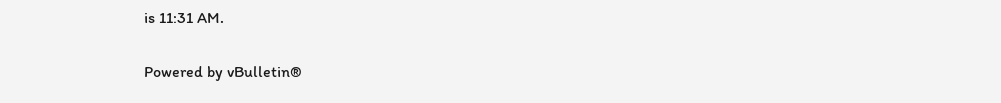is 11:31 AM.

Powered by vBulletin®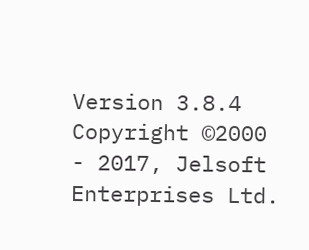Version 3.8.4
Copyright ©2000 - 2017, Jelsoft Enterprises Ltd.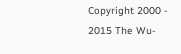Copyright 2000 - 2015 The Wu-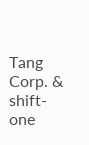Tang Corp. & shift-one